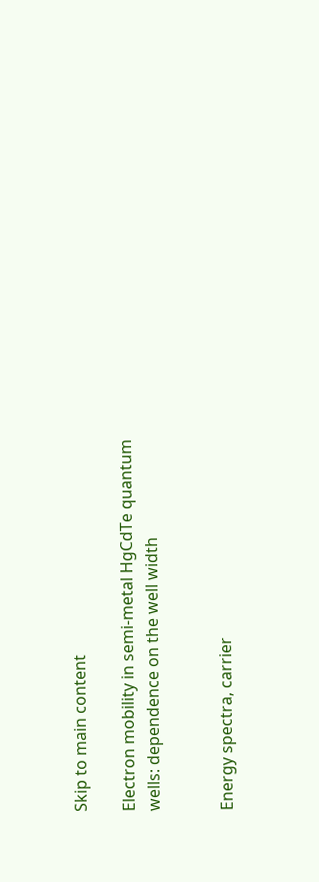Skip to main content

Electron mobility in semi-metal HgCdTe quantum wells: dependence on the well width


Energy spectra, carrier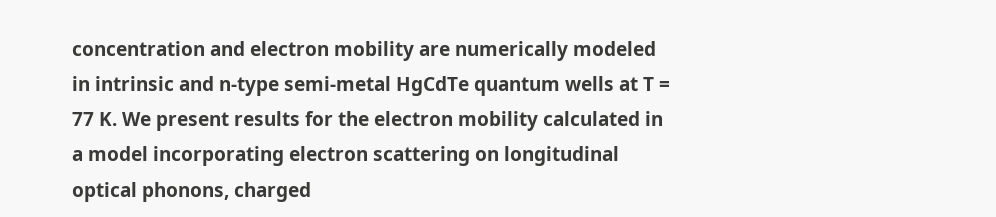concentration and electron mobility are numerically modeled in intrinsic and n-type semi-metal HgCdTe quantum wells at T = 77 K. We present results for the electron mobility calculated in a model incorporating electron scattering on longitudinal optical phonons, charged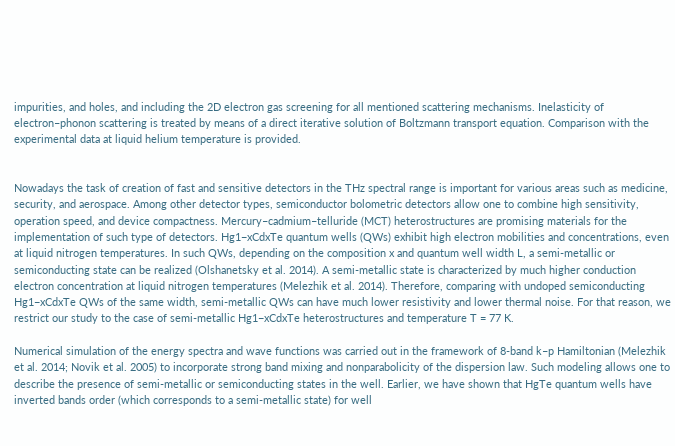impurities, and holes, and including the 2D electron gas screening for all mentioned scattering mechanisms. Inelasticity of electron–phonon scattering is treated by means of a direct iterative solution of Boltzmann transport equation. Comparison with the experimental data at liquid helium temperature is provided.


Nowadays the task of creation of fast and sensitive detectors in the THz spectral range is important for various areas such as medicine, security, and aerospace. Among other detector types, semiconductor bolometric detectors allow one to combine high sensitivity, operation speed, and device compactness. Mercury–cadmium–telluride (MCT) heterostructures are promising materials for the implementation of such type of detectors. Hg1−xCdxTe quantum wells (QWs) exhibit high electron mobilities and concentrations, even at liquid nitrogen temperatures. In such QWs, depending on the composition x and quantum well width L, a semi-metallic or semiconducting state can be realized (Olshanetsky et al. 2014). A semi-metallic state is characterized by much higher conduction electron concentration at liquid nitrogen temperatures (Melezhik et al. 2014). Therefore, comparing with undoped semiconducting Hg1−xCdxTe QWs of the same width, semi-metallic QWs can have much lower resistivity and lower thermal noise. For that reason, we restrict our study to the case of semi-metallic Hg1−xCdxTe heterostructures and temperature T = 77 K.

Numerical simulation of the energy spectra and wave functions was carried out in the framework of 8-band k–p Hamiltonian (Melezhik et al. 2014; Novik et al. 2005) to incorporate strong band mixing and nonparabolicity of the dispersion law. Such modeling allows one to describe the presence of semi-metallic or semiconducting states in the well. Earlier, we have shown that HgTe quantum wells have inverted bands order (which corresponds to a semi-metallic state) for well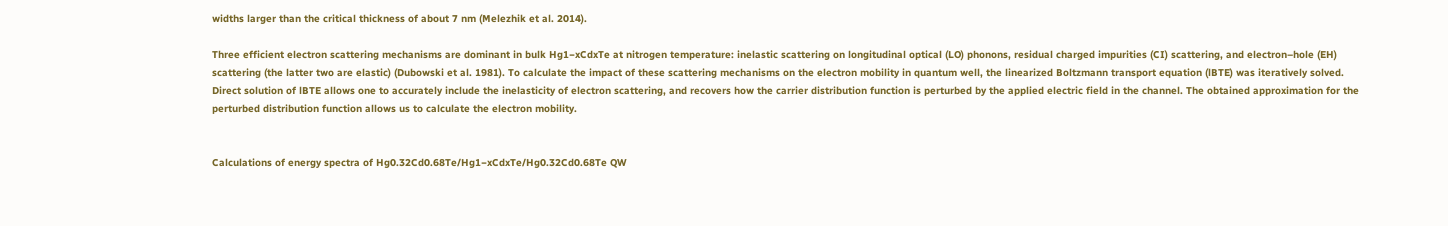widths larger than the critical thickness of about 7 nm (Melezhik et al. 2014).

Three efficient electron scattering mechanisms are dominant in bulk Hg1−xCdxTe at nitrogen temperature: inelastic scattering on longitudinal optical (LO) phonons, residual charged impurities (CI) scattering, and electron–hole (EH) scattering (the latter two are elastic) (Dubowski et al. 1981). To calculate the impact of these scattering mechanisms on the electron mobility in quantum well, the linearized Boltzmann transport equation (lBTE) was iteratively solved. Direct solution of lBTE allows one to accurately include the inelasticity of electron scattering, and recovers how the carrier distribution function is perturbed by the applied electric field in the channel. The obtained approximation for the perturbed distribution function allows us to calculate the electron mobility.


Calculations of energy spectra of Hg0.32Cd0.68Te/Hg1−xCdxTe/Hg0.32Cd0.68Te QW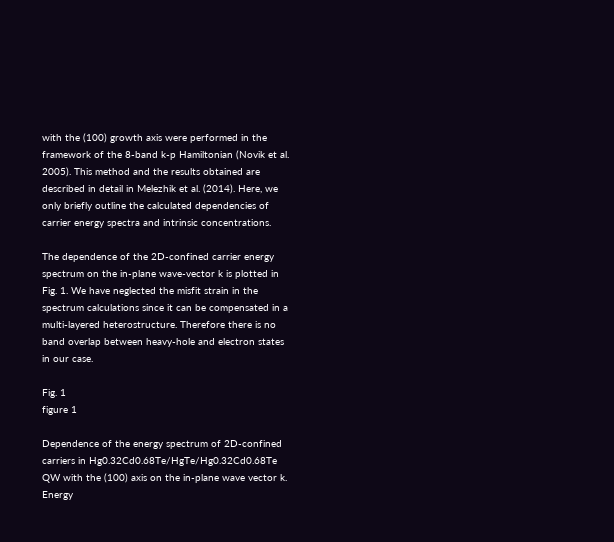with the (100) growth axis were performed in the framework of the 8-band k-p Hamiltonian (Novik et al. 2005). This method and the results obtained are described in detail in Melezhik et al. (2014). Here, we only briefly outline the calculated dependencies of carrier energy spectra and intrinsic concentrations.

The dependence of the 2D-confined carrier energy spectrum on the in-plane wave-vector k is plotted in Fig. 1. We have neglected the misfit strain in the spectrum calculations since it can be compensated in a multi-layered heterostructure. Therefore there is no band overlap between heavy-hole and electron states in our case.

Fig. 1
figure 1

Dependence of the energy spectrum of 2D-confined carriers in Hg0.32Cd0.68Te/HgTe/Hg0.32Cd0.68Te QW with the (100) axis on the in-plane wave vector k. Energy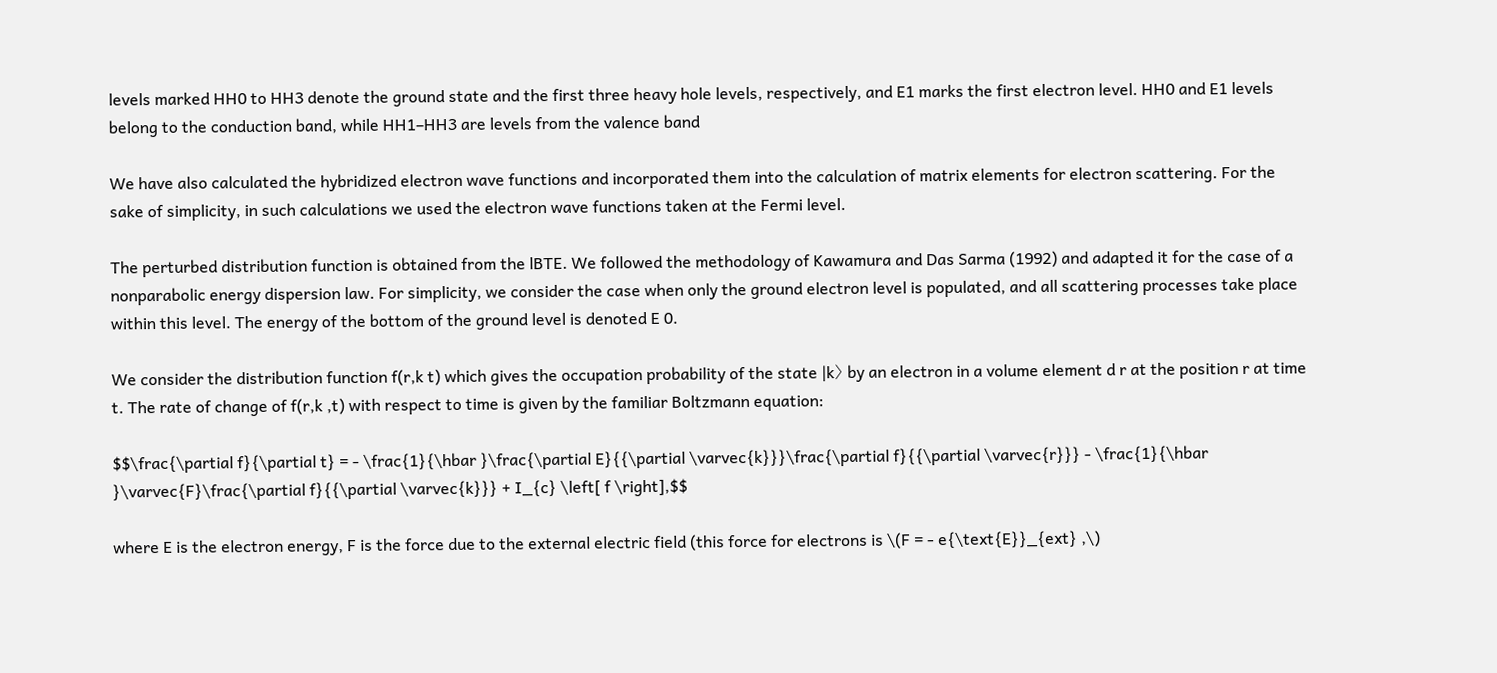levels marked HH0 to HH3 denote the ground state and the first three heavy hole levels, respectively, and E1 marks the first electron level. HH0 and E1 levels belong to the conduction band, while HH1–HH3 are levels from the valence band

We have also calculated the hybridized electron wave functions and incorporated them into the calculation of matrix elements for electron scattering. For the sake of simplicity, in such calculations we used the electron wave functions taken at the Fermi level.

The perturbed distribution function is obtained from the lBTE. We followed the methodology of Kawamura and Das Sarma (1992) and adapted it for the case of a nonparabolic energy dispersion law. For simplicity, we consider the case when only the ground electron level is populated, and all scattering processes take place within this level. The energy of the bottom of the ground level is denoted E 0.

We consider the distribution function f(r,k t) which gives the occupation probability of the state |k〉 by an electron in a volume element d r at the position r at time t. The rate of change of f(r,k ,t) with respect to time is given by the familiar Boltzmann equation:

$$\frac{\partial f}{\partial t} = - \frac{1}{\hbar }\frac{\partial E}{{\partial \varvec{k}}}\frac{\partial f}{{\partial \varvec{r}}} - \frac{1}{\hbar }\varvec{F}\frac{\partial f}{{\partial \varvec{k}}} + I_{c} \left[ f \right],$$

where E is the electron energy, F is the force due to the external electric field (this force for electrons is \(F = - e{\text{E}}_{ext} ,\)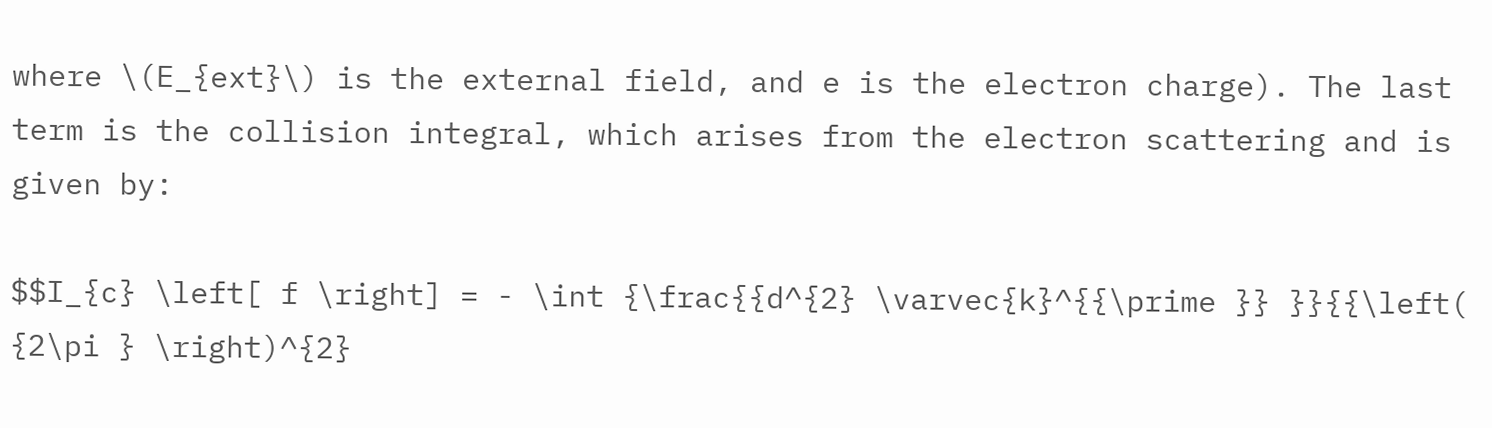where \(E_{ext}\) is the external field, and e is the electron charge). The last term is the collision integral, which arises from the electron scattering and is given by:

$$I_{c} \left[ f \right] = - \int {\frac{{d^{2} \varvec{k}^{{\prime }} }}{{\left( {2\pi } \right)^{2}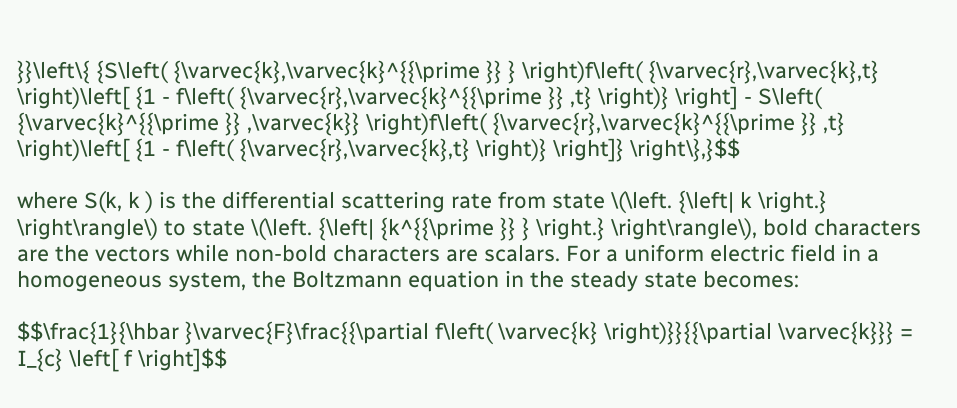}}\left\{ {S\left( {\varvec{k},\varvec{k}^{{\prime }} } \right)f\left( {\varvec{r},\varvec{k},t} \right)\left[ {1 - f\left( {\varvec{r},\varvec{k}^{{\prime }} ,t} \right)} \right] - S\left( {\varvec{k}^{{\prime }} ,\varvec{k}} \right)f\left( {\varvec{r},\varvec{k}^{{\prime }} ,t} \right)\left[ {1 - f\left( {\varvec{r},\varvec{k},t} \right)} \right]} \right\},}$$

where S(k, k ) is the differential scattering rate from state \(\left. {\left| k \right.} \right\rangle\) to state \(\left. {\left| {k^{{\prime }} } \right.} \right\rangle\), bold characters are the vectors while non-bold characters are scalars. For a uniform electric field in a homogeneous system, the Boltzmann equation in the steady state becomes:

$$\frac{1}{\hbar }\varvec{F}\frac{{\partial f\left( \varvec{k} \right)}}{{\partial \varvec{k}}} = I_{c} \left[ f \right]$$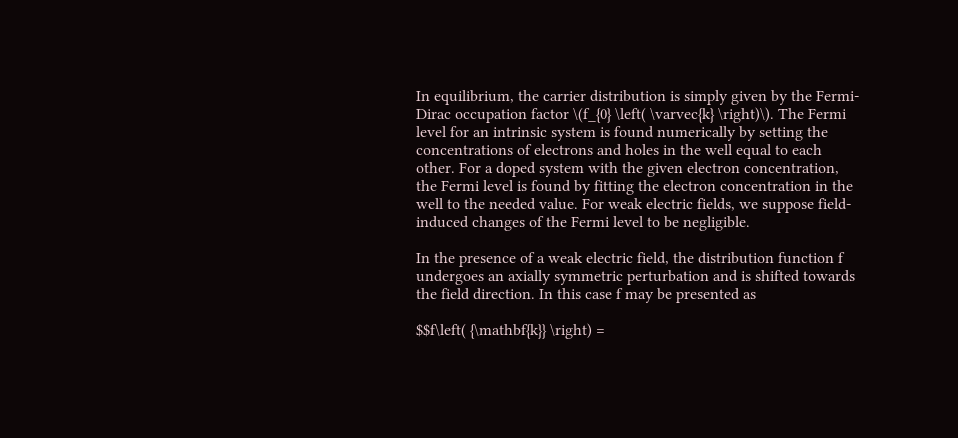In equilibrium, the carrier distribution is simply given by the Fermi-Dirac occupation factor \(f_{0} \left( \varvec{k} \right)\). The Fermi level for an intrinsic system is found numerically by setting the concentrations of electrons and holes in the well equal to each other. For a doped system with the given electron concentration, the Fermi level is found by fitting the electron concentration in the well to the needed value. For weak electric fields, we suppose field-induced changes of the Fermi level to be negligible.

In the presence of a weak electric field, the distribution function f undergoes an axially symmetric perturbation and is shifted towards the field direction. In this case f may be presented as

$$f\left( {\mathbf{k}} \right) =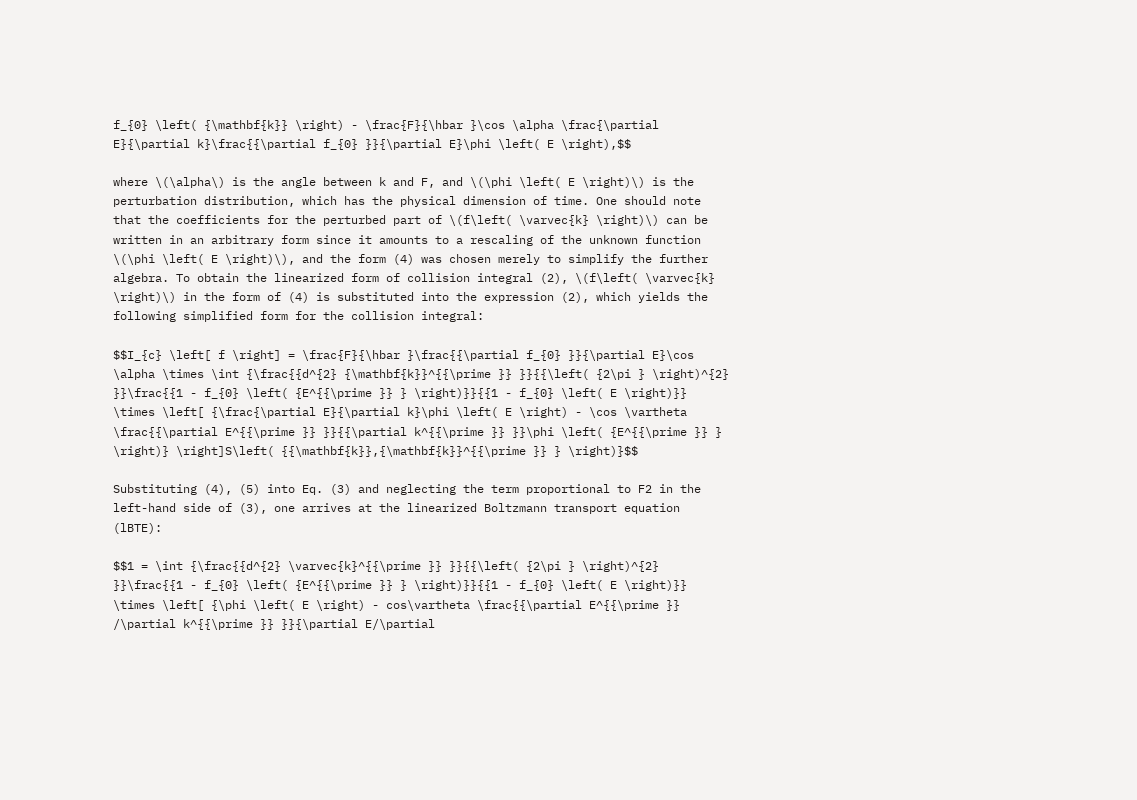f_{0} \left( {\mathbf{k}} \right) - \frac{F}{\hbar }\cos \alpha \frac{\partial E}{\partial k}\frac{{\partial f_{0} }}{\partial E}\phi \left( E \right),$$

where \(\alpha\) is the angle between k and F, and \(\phi \left( E \right)\) is the perturbation distribution, which has the physical dimension of time. One should note that the coefficients for the perturbed part of \(f\left( \varvec{k} \right)\) can be written in an arbitrary form since it amounts to a rescaling of the unknown function \(\phi \left( E \right)\), and the form (4) was chosen merely to simplify the further algebra. To obtain the linearized form of collision integral (2), \(f\left( \varvec{k} \right)\) in the form of (4) is substituted into the expression (2), which yields the following simplified form for the collision integral:

$$I_{c} \left[ f \right] = \frac{F}{\hbar }\frac{{\partial f_{0} }}{\partial E}\cos \alpha \times \int {\frac{{d^{2} {\mathbf{k}}^{{\prime }} }}{{\left( {2\pi } \right)^{2} }}\frac{{1 - f_{0} \left( {E^{{\prime }} } \right)}}{{1 - f_{0} \left( E \right)}} \times \left[ {\frac{\partial E}{\partial k}\phi \left( E \right) - \cos \vartheta \frac{{\partial E^{{\prime }} }}{{\partial k^{{\prime }} }}\phi \left( {E^{{\prime }} } \right)} \right]S\left( {{\mathbf{k}},{\mathbf{k}}^{{\prime }} } \right)}$$

Substituting (4), (5) into Eq. (3) and neglecting the term proportional to F2 in the left-hand side of (3), one arrives at the linearized Boltzmann transport equation (lBTE):

$$1 = \int {\frac{{d^{2} \varvec{k}^{{\prime }} }}{{\left( {2\pi } \right)^{2} }}\frac{{1 - f_{0} \left( {E^{{\prime }} } \right)}}{{1 - f_{0} \left( E \right)}} \times \left[ {\phi \left( E \right) - cos\vartheta \frac{{\partial E^{{\prime }} /\partial k^{{\prime }} }}{\partial E/\partial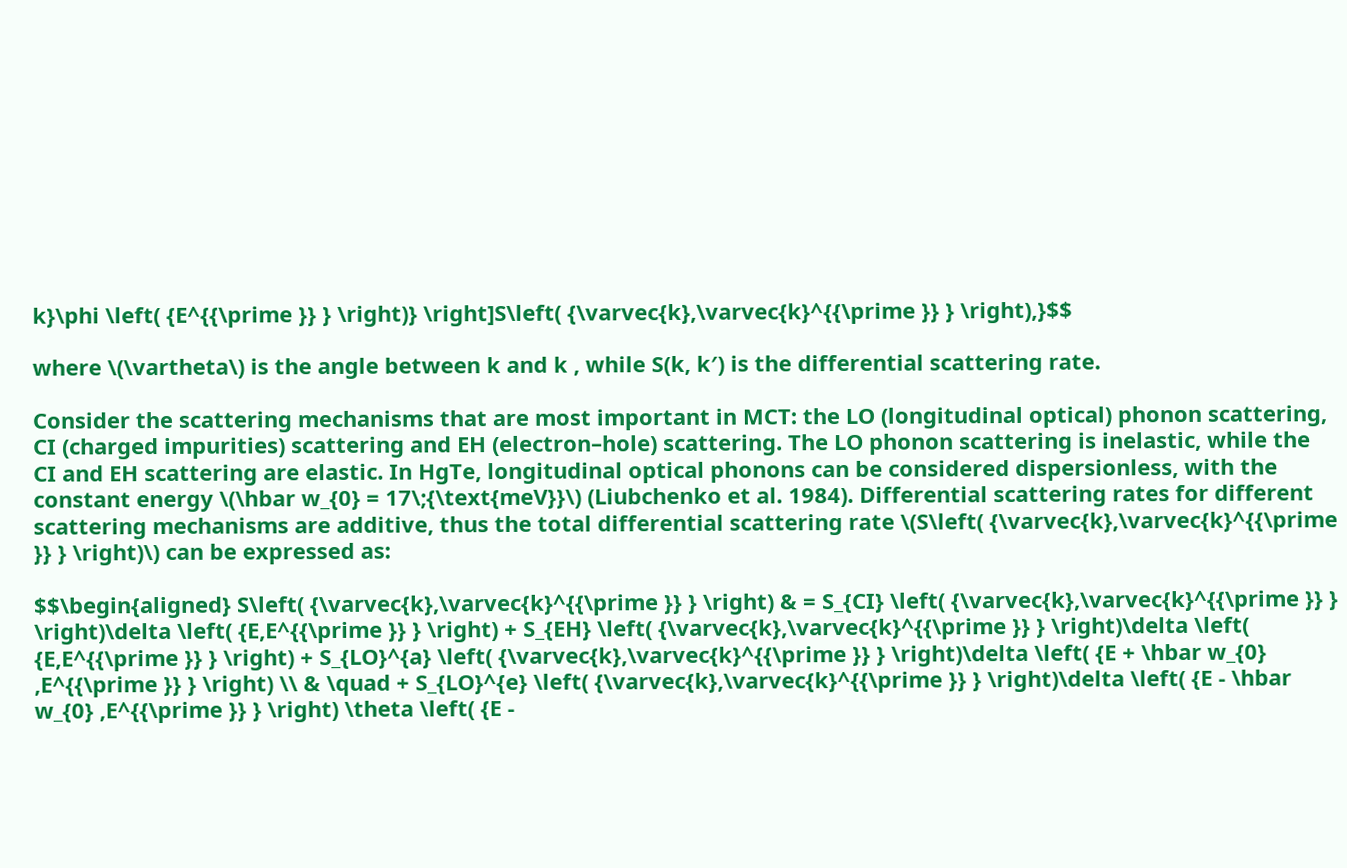k}\phi \left( {E^{{\prime }} } \right)} \right]S\left( {\varvec{k},\varvec{k}^{{\prime }} } \right),}$$

where \(\vartheta\) is the angle between k and k , while S(k, k′) is the differential scattering rate.

Consider the scattering mechanisms that are most important in MCT: the LO (longitudinal optical) phonon scattering, CI (charged impurities) scattering and EH (electron–hole) scattering. The LO phonon scattering is inelastic, while the CI and EH scattering are elastic. In HgTe, longitudinal optical phonons can be considered dispersionless, with the constant energy \(\hbar w_{0} = 17\;{\text{meV}}\) (Liubchenko et al. 1984). Differential scattering rates for different scattering mechanisms are additive, thus the total differential scattering rate \(S\left( {\varvec{k},\varvec{k}^{{\prime }} } \right)\) can be expressed as:

$$\begin{aligned} S\left( {\varvec{k},\varvec{k}^{{\prime }} } \right) & = S_{CI} \left( {\varvec{k},\varvec{k}^{{\prime }} } \right)\delta \left( {E,E^{{\prime }} } \right) + S_{EH} \left( {\varvec{k},\varvec{k}^{{\prime }} } \right)\delta \left( {E,E^{{\prime }} } \right) + S_{LO}^{a} \left( {\varvec{k},\varvec{k}^{{\prime }} } \right)\delta \left( {E + \hbar w_{0} ,E^{{\prime }} } \right) \\ & \quad + S_{LO}^{e} \left( {\varvec{k},\varvec{k}^{{\prime }} } \right)\delta \left( {E - \hbar w_{0} ,E^{{\prime }} } \right) \theta \left( {E -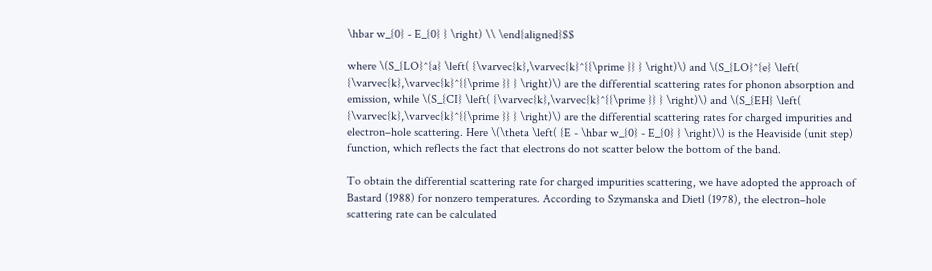\hbar w_{0} - E_{0} } \right) \\ \end{aligned}$$

where \(S_{LO}^{a} \left( {\varvec{k},\varvec{k}^{{\prime }} } \right)\) and \(S_{LO}^{e} \left( {\varvec{k},\varvec{k}^{{\prime }} } \right)\) are the differential scattering rates for phonon absorption and emission, while \(S_{CI} \left( {\varvec{k},\varvec{k}^{{\prime }} } \right)\) and \(S_{EH} \left( {\varvec{k},\varvec{k}^{{\prime }} } \right)\) are the differential scattering rates for charged impurities and electron–hole scattering. Here \(\theta \left( {E - \hbar w_{0} - E_{0} } \right)\) is the Heaviside (unit step) function, which reflects the fact that electrons do not scatter below the bottom of the band.

To obtain the differential scattering rate for charged impurities scattering, we have adopted the approach of Bastard (1988) for nonzero temperatures. According to Szymanska and Dietl (1978), the electron–hole scattering rate can be calculated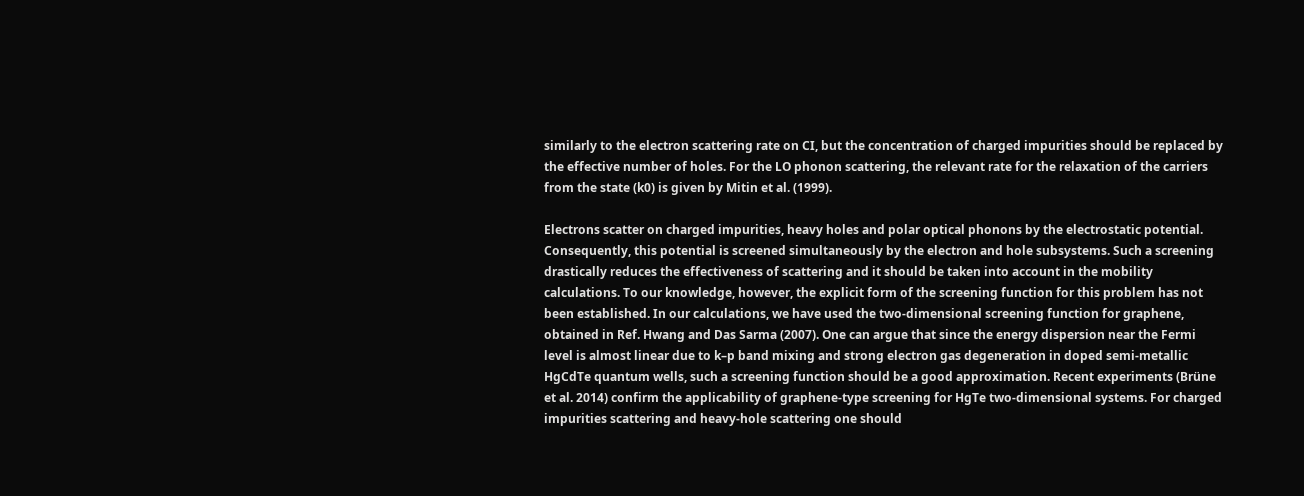similarly to the electron scattering rate on CI, but the concentration of charged impurities should be replaced by the effective number of holes. For the LO phonon scattering, the relevant rate for the relaxation of the carriers from the state (k0) is given by Mitin et al. (1999).

Electrons scatter on charged impurities, heavy holes and polar optical phonons by the electrostatic potential. Consequently, this potential is screened simultaneously by the electron and hole subsystems. Such a screening drastically reduces the effectiveness of scattering and it should be taken into account in the mobility calculations. To our knowledge, however, the explicit form of the screening function for this problem has not been established. In our calculations, we have used the two-dimensional screening function for graphene, obtained in Ref. Hwang and Das Sarma (2007). One can argue that since the energy dispersion near the Fermi level is almost linear due to k–p band mixing and strong electron gas degeneration in doped semi-metallic HgCdTe quantum wells, such a screening function should be a good approximation. Recent experiments (Brüne et al. 2014) confirm the applicability of graphene-type screening for HgTe two-dimensional systems. For charged impurities scattering and heavy-hole scattering one should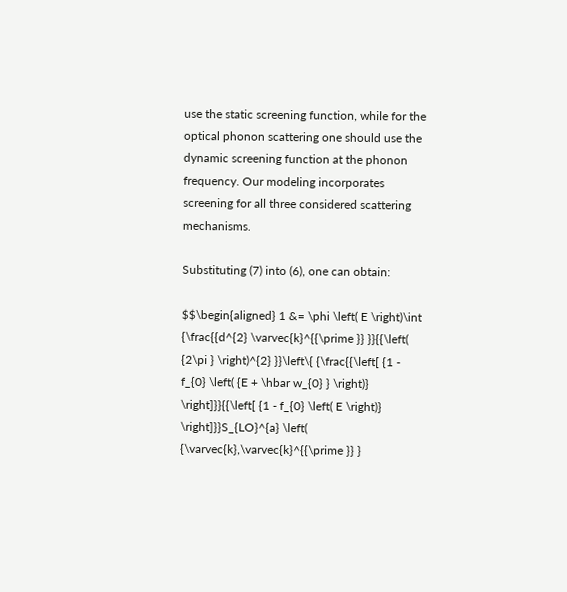use the static screening function, while for the optical phonon scattering one should use the dynamic screening function at the phonon frequency. Our modeling incorporates screening for all three considered scattering mechanisms.

Substituting (7) into (6), one can obtain:

$$\begin{aligned} 1 &= \phi \left( E \right)\int {\frac{{d^{2} \varvec{k}^{{\prime }} }}{{\left( {2\pi } \right)^{2} }}\left\{ {\frac{{\left[ {1 - f_{0} \left( {E + \hbar w_{0} } \right)} \right]}}{{\left[ {1 - f_{0} \left( E \right)} \right]}}S_{LO}^{a} \left( {\varvec{k},\varvec{k}^{{\prime }} }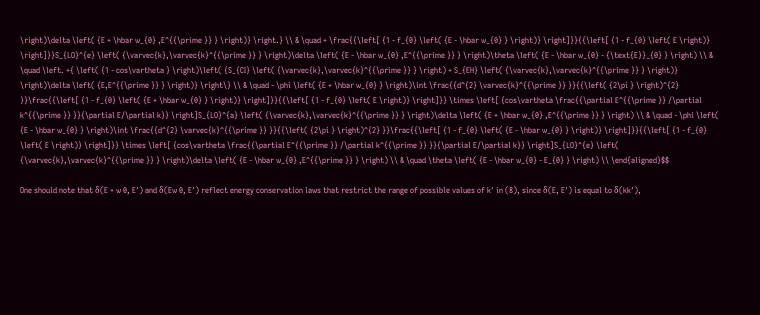\right)\delta \left( {E + \hbar w_{0} ,E^{{\prime }} } \right)} \right.} \\ & \quad + \frac{{\left[ {1 - f_{0} \left( {E - \hbar w_{0} } \right)} \right]}}{{\left[ {1 - f_{0} \left( E \right)} \right]}}S_{LO}^{e} \left( {\varvec{k},\varvec{k}^{{\prime }} } \right)\delta \left( {E - \hbar w_{0} ,E^{{\prime }} } \right)\theta \left( {E - \hbar w_{0} - {\text{E}}_{0} } \right) \\ & \quad \left. +{ \left( {1 - cos\vartheta } \right)\left( {S_{CI} \left( {\varvec{k},\varvec{k}^{{\prime }} } \right) + S_{EH} \left( {\varvec{k},\varvec{k}^{{\prime }} } \right)} \right)\delta \left( {E,E^{{\prime }} } \right)} \right\} \\ & \quad - \phi \left( {E + \hbar w_{0} } \right)\int \frac{{d^{2} \varvec{k}^{{\prime }} }}{{\left( {2\pi } \right)^{2} }}\frac{{\left[ {1 - f_{0} \left( {E + \hbar w_{0} } \right)} \right]}}{{\left[ {1 - f_{0} \left( E \right)} \right]}} \times \left[ {cos\vartheta \frac{{\partial E^{{\prime }} /\partial k^{{\prime }} }}{\partial E/\partial k}} \right]S_{LO}^{a} \left( {\varvec{k},\varvec{k}^{{\prime }} } \right)\delta \left( {E + \hbar w_{0} ,E^{{\prime }} } \right) \\ & \quad - \phi \left( {E - \hbar w_{0} } \right)\int \frac{{d^{2} \varvec{k}^{{\prime }} }}{{\left( {2\pi } \right)^{2} }}\frac{{\left[ {1 - f_{0} \left( {E - \hbar w_{0} } \right)} \right]}}{{\left[ {1 - f_{0} \left( E \right)} \right]}} \times \left[ {cos\vartheta \frac{{\partial E^{{\prime }} /\partial k^{{\prime }} }}{\partial E/\partial k}} \right]S_{LO}^{e} \left( {\varvec{k},\varvec{k}^{{\prime }} } \right)\delta \left( {E - \hbar w_{0} ,E^{{\prime }} } \right) \\ & \quad \theta \left( {E - \hbar w_{0} - E_{0} } \right) \\ \end{aligned}$$

One should note that δ(E + w 0, E′) and δ(Ew 0, E′) reflect energy conservation laws that restrict the range of possible values of k′ in (8), since δ(E, E′) is equal to δ(kk′),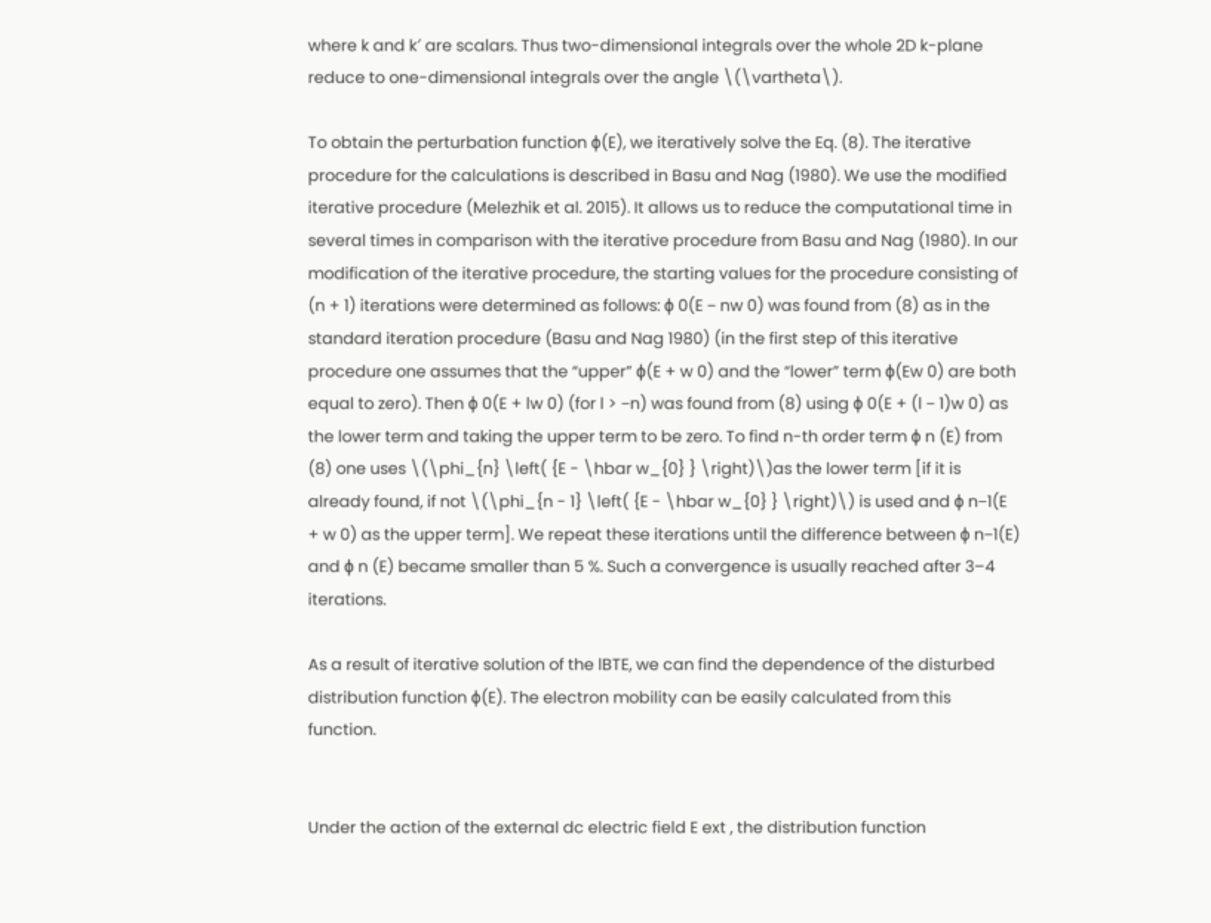where k and k′ are scalars. Thus two-dimensional integrals over the whole 2D k-plane reduce to one-dimensional integrals over the angle \(\vartheta\).

To obtain the perturbation function ϕ(E), we iteratively solve the Eq. (8). The iterative procedure for the calculations is described in Basu and Nag (1980). We use the modified iterative procedure (Melezhik et al. 2015). It allows us to reduce the computational time in several times in comparison with the iterative procedure from Basu and Nag (1980). In our modification of the iterative procedure, the starting values for the procedure consisting of (n + 1) iterations were determined as follows: ϕ 0(E − nw 0) was found from (8) as in the standard iteration procedure (Basu and Nag 1980) (in the first step of this iterative procedure one assumes that the “upper” ϕ(E + w 0) and the “lower” term ϕ(Ew 0) are both equal to zero). Then ϕ 0(E + lw 0) (for l > −n) was found from (8) using ϕ 0(E + (l − 1)w 0) as the lower term and taking the upper term to be zero. To find n-th order term ϕ n (E) from (8) one uses \(\phi_{n} \left( {E - \hbar w_{0} } \right)\)as the lower term [if it is already found, if not \(\phi_{n - 1} \left( {E - \hbar w_{0} } \right)\) is used and ϕ n−1(E + w 0) as the upper term]. We repeat these iterations until the difference between ϕ n−1(E) and ϕ n (E) became smaller than 5 %. Such a convergence is usually reached after 3–4 iterations.

As a result of iterative solution of the lBTE, we can find the dependence of the disturbed distribution function ϕ(E). The electron mobility can be easily calculated from this function.


Under the action of the external dc electric field E ext , the distribution function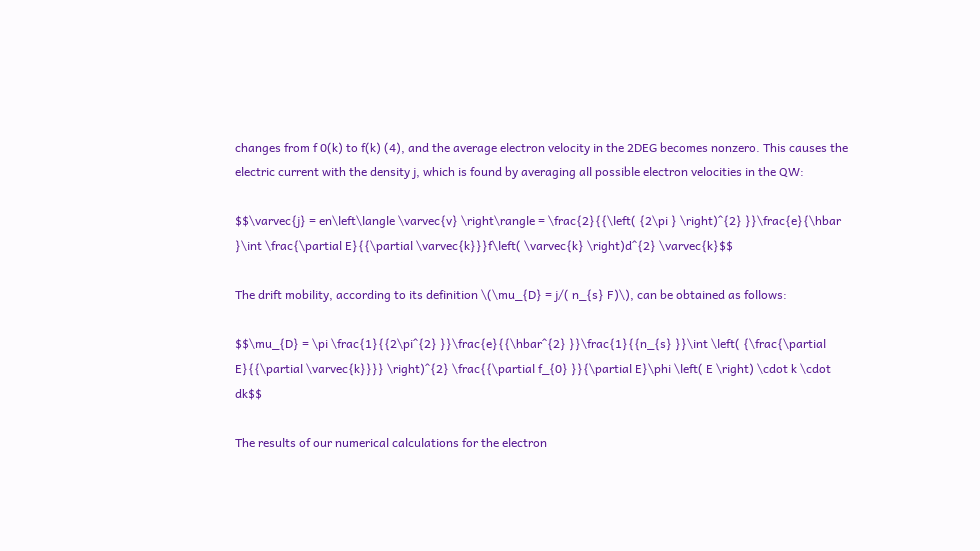changes from f 0(k) to f(k) (4), and the average electron velocity in the 2DEG becomes nonzero. This causes the electric current with the density j, which is found by averaging all possible electron velocities in the QW:

$$\varvec{j} = en\left\langle \varvec{v} \right\rangle = \frac{2}{{\left( {2\pi } \right)^{2} }}\frac{e}{\hbar }\int \frac{\partial E}{{\partial \varvec{k}}}f\left( \varvec{k} \right)d^{2} \varvec{k}$$

The drift mobility, according to its definition \(\mu_{D} = j/( n_{s} F)\), can be obtained as follows:

$$\mu_{D} = \pi \frac{1}{{2\pi^{2} }}\frac{e}{{\hbar^{2} }}\frac{1}{{n_{s} }}\int \left( {\frac{\partial E}{{\partial \varvec{k}}}} \right)^{2} \frac{{\partial f_{0} }}{\partial E}\phi \left( E \right) \cdot k \cdot dk$$

The results of our numerical calculations for the electron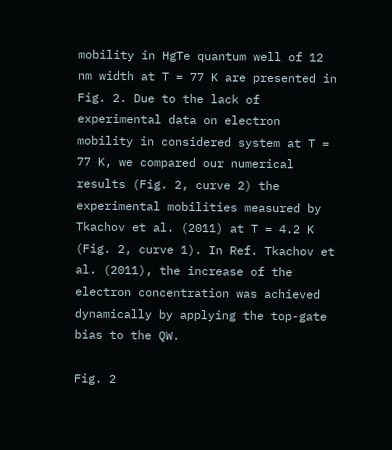mobility in HgTe quantum well of 12 nm width at T = 77 K are presented in Fig. 2. Due to the lack of experimental data on electron mobility in considered system at T = 77 K, we compared our numerical results (Fig. 2, curve 2) the experimental mobilities measured by Tkachov et al. (2011) at T = 4.2 K (Fig. 2, curve 1). In Ref. Tkachov et al. (2011), the increase of the electron concentration was achieved dynamically by applying the top-gate bias to the QW.

Fig. 2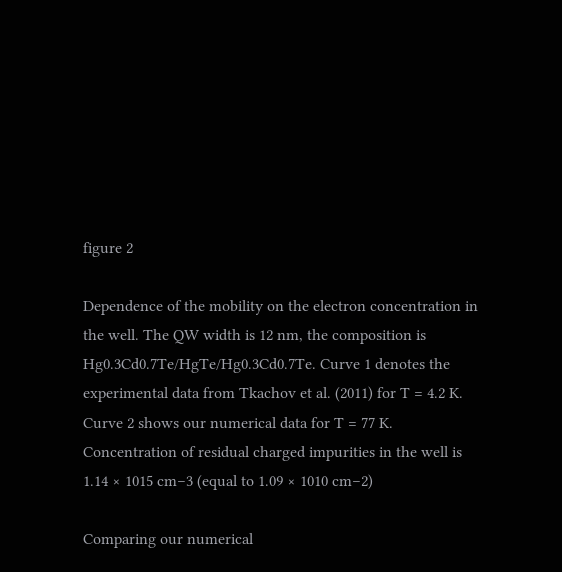figure 2

Dependence of the mobility on the electron concentration in the well. The QW width is 12 nm, the composition is Hg0.3Cd0.7Te/HgTe/Hg0.3Cd0.7Te. Curve 1 denotes the experimental data from Tkachov et al. (2011) for T = 4.2 K. Curve 2 shows our numerical data for T = 77 K. Concentration of residual charged impurities in the well is 1.14 × 1015 cm−3 (equal to 1.09 × 1010 cm−2)

Comparing our numerical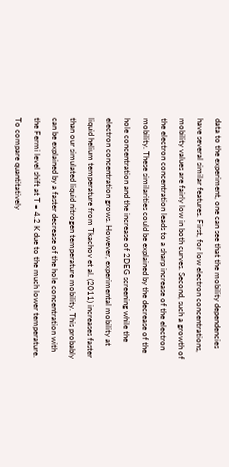data to the experiment, one can see that the mobility dependencies have several similar features. First, for low electron concentrations, mobility values are fairly low in both curves. Second, such a growth of the electron concentration leads to a sharp increase of the electron mobility. These similarities could be explained by the decrease of the hole concentration and the increase of 2DEG screening while the electron concentration grows. However, experimental mobility at liquid helium temperature from Tkachov et al. (2011) increases faster than our simulated liquid nitrogen temperature mobility. This probably can be explained by a faster decrease of the hole concentration with the Fermi level shift at T = 4.2 K due to the much lower temperature. To compare quantitatively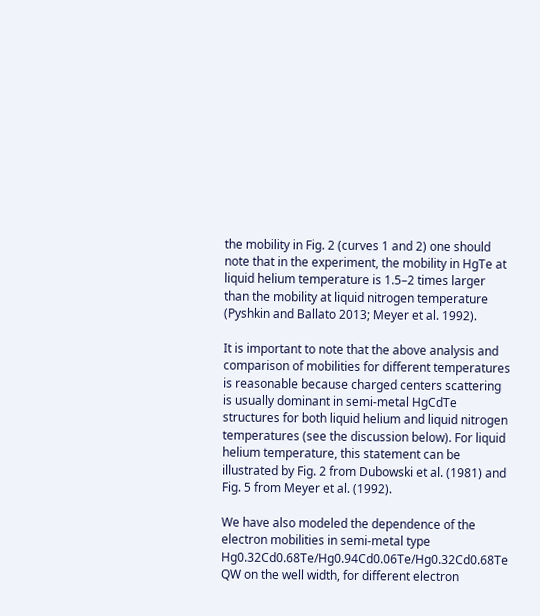the mobility in Fig. 2 (curves 1 and 2) one should note that in the experiment, the mobility in HgTe at liquid helium temperature is 1.5–2 times larger than the mobility at liquid nitrogen temperature (Pyshkin and Ballato 2013; Meyer et al. 1992).

It is important to note that the above analysis and comparison of mobilities for different temperatures is reasonable because charged centers scattering is usually dominant in semi-metal HgCdTe structures for both liquid helium and liquid nitrogen temperatures (see the discussion below). For liquid helium temperature, this statement can be illustrated by Fig. 2 from Dubowski et al. (1981) and Fig. 5 from Meyer et al. (1992).

We have also modeled the dependence of the electron mobilities in semi-metal type Hg0.32Cd0.68Te/Hg0.94Cd0.06Te/Hg0.32Cd0.68Te QW on the well width, for different electron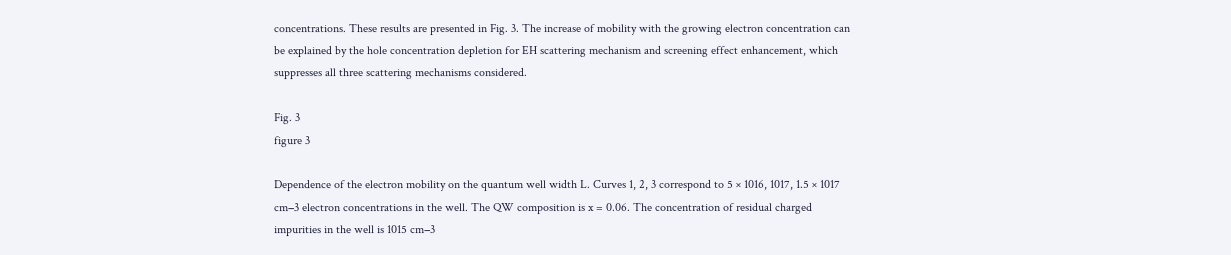concentrations. These results are presented in Fig. 3. The increase of mobility with the growing electron concentration can be explained by the hole concentration depletion for EH scattering mechanism and screening effect enhancement, which suppresses all three scattering mechanisms considered.

Fig. 3
figure 3

Dependence of the electron mobility on the quantum well width L. Curves 1, 2, 3 correspond to 5 × 1016, 1017, 1.5 × 1017 cm−3 electron concentrations in the well. The QW composition is x = 0.06. The concentration of residual charged impurities in the well is 1015 cm−3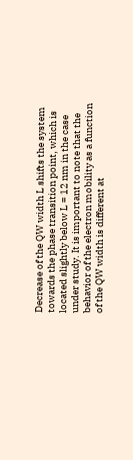Decrease of the QW width L shifts the system towards the phase transition point, which is located slightly below L = 12 nm in the case under study. It is important to note that the behavior of the electron mobility as a function of the QW width is different at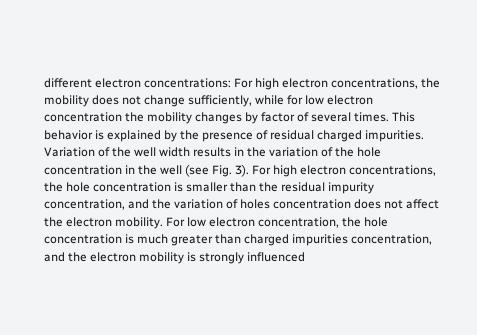different electron concentrations: For high electron concentrations, the mobility does not change sufficiently, while for low electron concentration the mobility changes by factor of several times. This behavior is explained by the presence of residual charged impurities. Variation of the well width results in the variation of the hole concentration in the well (see Fig. 3). For high electron concentrations, the hole concentration is smaller than the residual impurity concentration, and the variation of holes concentration does not affect the electron mobility. For low electron concentration, the hole concentration is much greater than charged impurities concentration, and the electron mobility is strongly influenced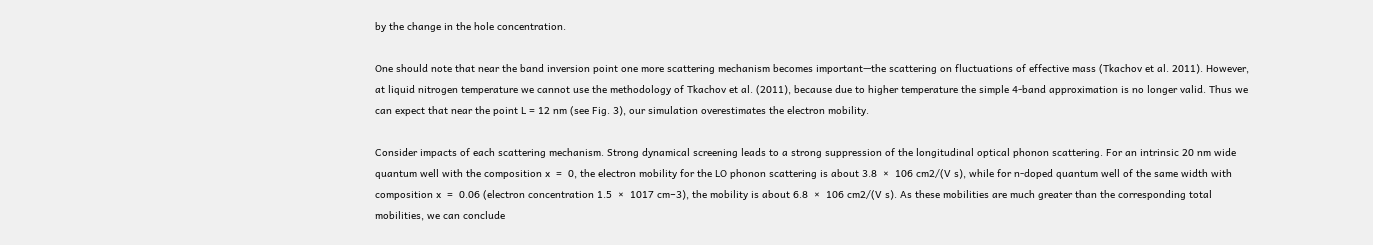by the change in the hole concentration.

One should note that near the band inversion point one more scattering mechanism becomes important—the scattering on fluctuations of effective mass (Tkachov et al. 2011). However, at liquid nitrogen temperature we cannot use the methodology of Tkachov et al. (2011), because due to higher temperature the simple 4-band approximation is no longer valid. Thus we can expect that near the point L = 12 nm (see Fig. 3), our simulation overestimates the electron mobility.

Consider impacts of each scattering mechanism. Strong dynamical screening leads to a strong suppression of the longitudinal optical phonon scattering. For an intrinsic 20 nm wide quantum well with the composition x  =  0, the electron mobility for the LO phonon scattering is about 3.8  ×  106 cm2/(V s), while for n-doped quantum well of the same width with composition x  =  0.06 (electron concentration 1.5  ×  1017 cm−3), the mobility is about 6.8  ×  106 cm2/(V s). As these mobilities are much greater than the corresponding total mobilities, we can conclude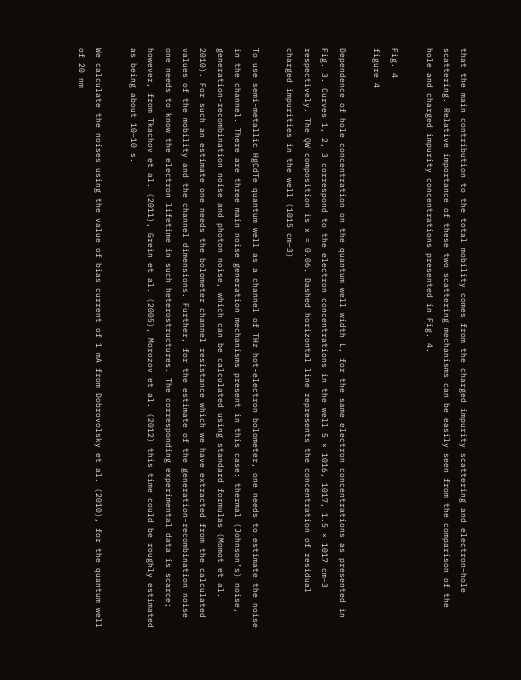that the main contribution to the total mobility comes from the charged impurity scattering and electron–hole scattering. Relative importance of these two scattering mechanisms can be easily seen from the comparison of the hole and charged impurity concentrations presented in Fig. 4.

Fig. 4
figure 4

Dependence of hole concentration on the quantum well width L, for the same electron concentrations as presented in Fig. 3. Curves 1, 2, 3 correspond to the electron concentrations in the well 5 × 1016, 1017, 1.5 × 1017 cm−3 respectively. The QW composition is x = 0.06. Dashed horizontal line represents the concentration of residual charged impurities in the well (1015 cm−3)

To use semi-metallic HgCdTe quantum well as a channel of THz hot-electron bolometer, one needs to estimate the noise in the channel. There are three main noise generation mechanisms present in this case: thermal (Johnson’s) noise, generation-recombination noise and photon noise, which can be calculated using standard formulas (Momot et al. 2010). For such an estimate one needs the bolometer channel resistance which we have extracted from the calculated values of the mobility and the channel dimensions. Further, for the estimate of the generation-recombination noise one needs to know the electron lifetime in such heterostructures. The corresponding experimental data is scarce; however, from Tkachov et al. (2011), Grein et al. (2005), Morozov et al. (2012) this time could be roughly estimated as being about 10−10 s.

We calculate the noises using the value of bias current of 1 mA from Dobrovolsky et al. (2010), for the quantum well of 20 nm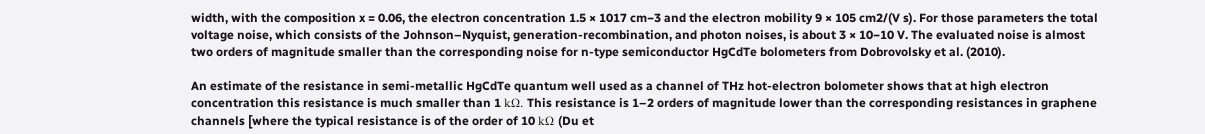width, with the composition x = 0.06, the electron concentration 1.5 × 1017 cm−3 and the electron mobility 9 × 105 cm2/(V s). For those parameters the total voltage noise, which consists of the Johnson–Nyquist, generation-recombination, and photon noises, is about 3 × 10−10 V. The evaluated noise is almost two orders of magnitude smaller than the corresponding noise for n-type semiconductor HgCdTe bolometers from Dobrovolsky et al. (2010).

An estimate of the resistance in semi-metallic HgCdTe quantum well used as a channel of THz hot-electron bolometer shows that at high electron concentration this resistance is much smaller than 1 kΩ. This resistance is 1–2 orders of magnitude lower than the corresponding resistances in graphene channels [where the typical resistance is of the order of 10 kΩ (Du et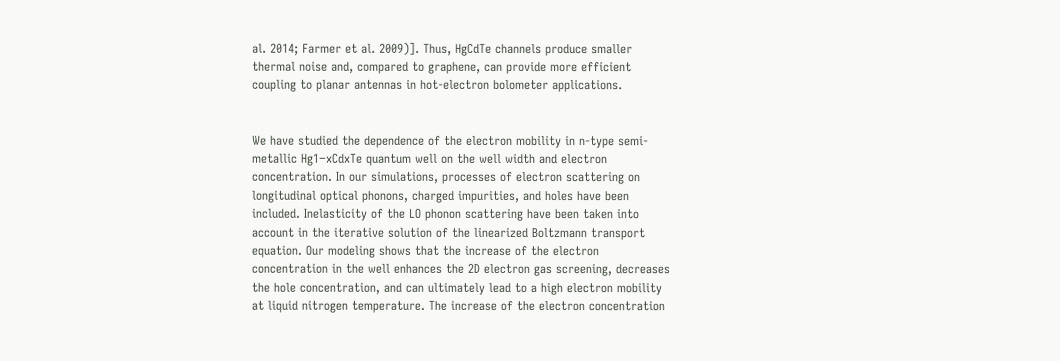al. 2014; Farmer et al. 2009)]. Thus, HgCdTe channels produce smaller thermal noise and, compared to graphene, can provide more efficient coupling to planar antennas in hot-electron bolometer applications.


We have studied the dependence of the electron mobility in n-type semi-metallic Hg1−xCdxTe quantum well on the well width and electron concentration. In our simulations, processes of electron scattering on longitudinal optical phonons, charged impurities, and holes have been included. Inelasticity of the LO phonon scattering have been taken into account in the iterative solution of the linearized Boltzmann transport equation. Our modeling shows that the increase of the electron concentration in the well enhances the 2D electron gas screening, decreases the hole concentration, and can ultimately lead to a high electron mobility at liquid nitrogen temperature. The increase of the electron concentration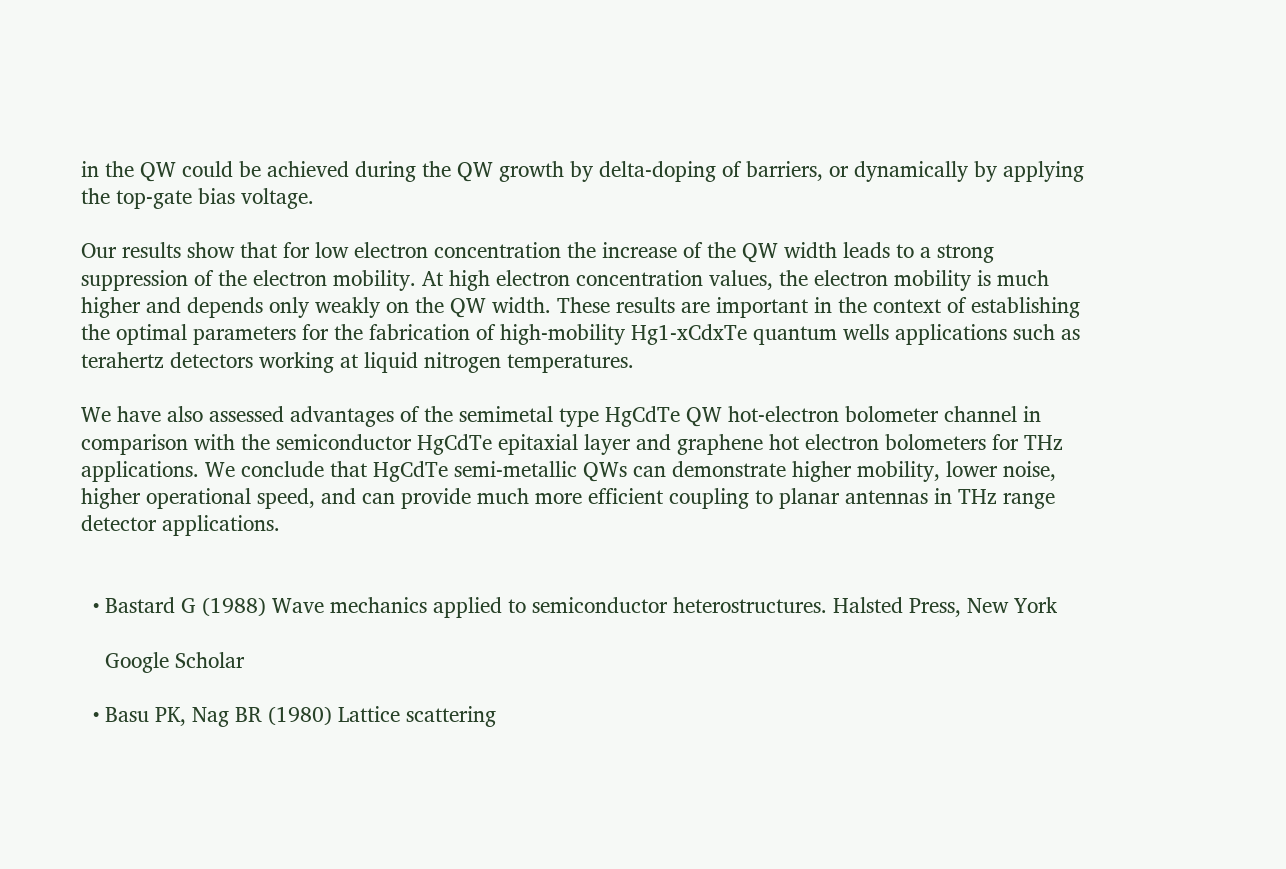in the QW could be achieved during the QW growth by delta-doping of barriers, or dynamically by applying the top-gate bias voltage.

Our results show that for low electron concentration the increase of the QW width leads to a strong suppression of the electron mobility. At high electron concentration values, the electron mobility is much higher and depends only weakly on the QW width. These results are important in the context of establishing the optimal parameters for the fabrication of high-mobility Hg1-xCdxTe quantum wells applications such as terahertz detectors working at liquid nitrogen temperatures.

We have also assessed advantages of the semimetal type HgCdTe QW hot-electron bolometer channel in comparison with the semiconductor HgCdTe epitaxial layer and graphene hot electron bolometers for THz applications. We conclude that HgCdTe semi-metallic QWs can demonstrate higher mobility, lower noise, higher operational speed, and can provide much more efficient coupling to planar antennas in THz range detector applications.


  • Bastard G (1988) Wave mechanics applied to semiconductor heterostructures. Halsted Press, New York

    Google Scholar

  • Basu PK, Nag BR (1980) Lattice scattering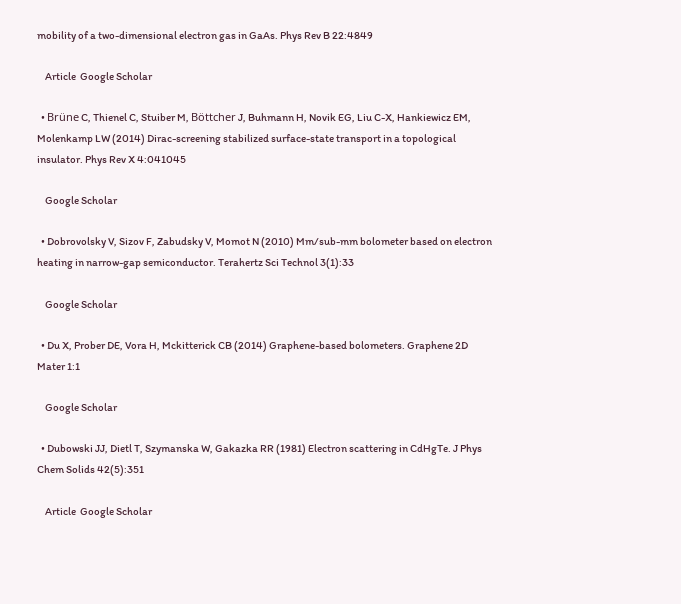mobility of a two-dimensional electron gas in GaAs. Phys Rev B 22:4849

    Article  Google Scholar

  • Brüne C, Thienel C, Stuiber M, Böttcher J, Buhmann H, Novik EG, Liu C-X, Hankiewicz EM, Molenkamp LW (2014) Dirac-screening stabilized surface-state transport in a topological insulator. Phys Rev X 4:041045

    Google Scholar

  • Dobrovolsky V, Sizov F, Zabudsky V, Momot N (2010) Mm/sub-mm bolometer based on electron heating in narrow-gap semiconductor. Terahertz Sci Technol 3(1):33

    Google Scholar

  • Du X, Prober DE, Vora H, Mckitterick CB (2014) Graphene-based bolometers. Graphene 2D Mater 1:1

    Google Scholar

  • Dubowski JJ, Dietl T, Szymanska W, Gakazka RR (1981) Electron scattering in CdHgTe. J Phys Chem Solids 42(5):351

    Article  Google Scholar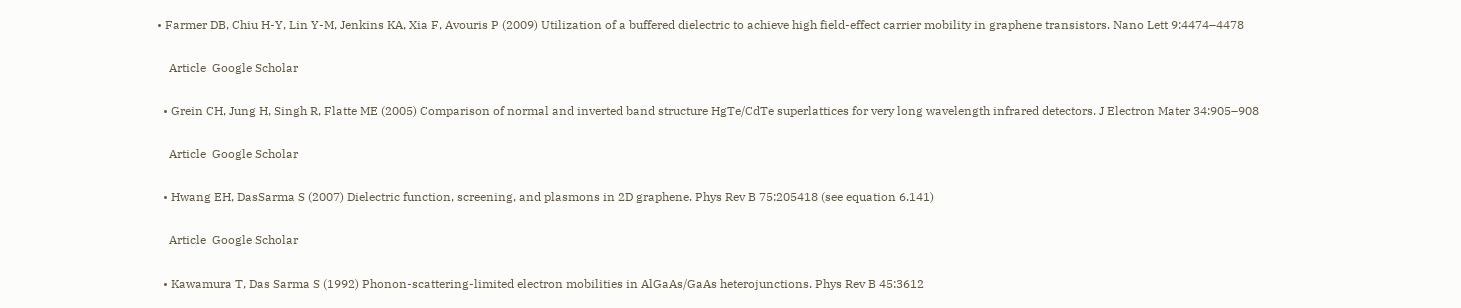• Farmer DB, Chiu H-Y, Lin Y-M, Jenkins KA, Xia F, Avouris P (2009) Utilization of a buffered dielectric to achieve high field-effect carrier mobility in graphene transistors. Nano Lett 9:4474–4478

    Article  Google Scholar

  • Grein CH, Jung H, Singh R, Flatte ME (2005) Comparison of normal and inverted band structure HgTe/CdTe superlattices for very long wavelength infrared detectors. J Electron Mater 34:905–908

    Article  Google Scholar

  • Hwang EH, DasSarma S (2007) Dielectric function, screening, and plasmons in 2D graphene. Phys Rev B 75:205418 (see equation 6.141)

    Article  Google Scholar

  • Kawamura T, Das Sarma S (1992) Phonon-scattering-limited electron mobilities in AlGaAs/GaAs heterojunctions. Phys Rev B 45:3612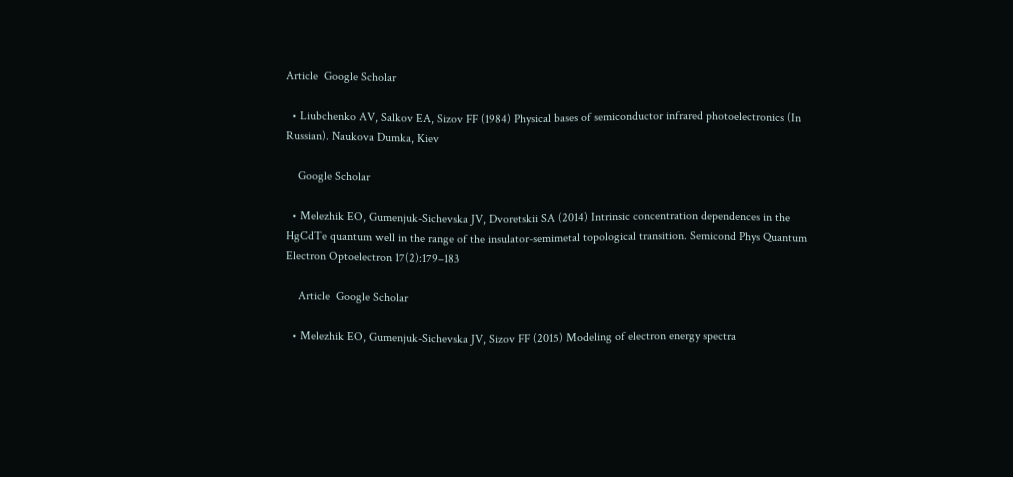Article  Google Scholar

  • Liubchenko AV, Salkov EA, Sizov FF (1984) Physical bases of semiconductor infrared photoelectronics (In Russian). Naukova Dumka, Kiev

    Google Scholar

  • Melezhik EO, Gumenjuk-Sichevska JV, Dvoretskii SA (2014) Intrinsic concentration dependences in the HgCdTe quantum well in the range of the insulator-semimetal topological transition. Semicond Phys Quantum Electron Optoelectron 17(2):179–183

    Article  Google Scholar

  • Melezhik EO, Gumenjuk-Sichevska JV, Sizov FF (2015) Modeling of electron energy spectra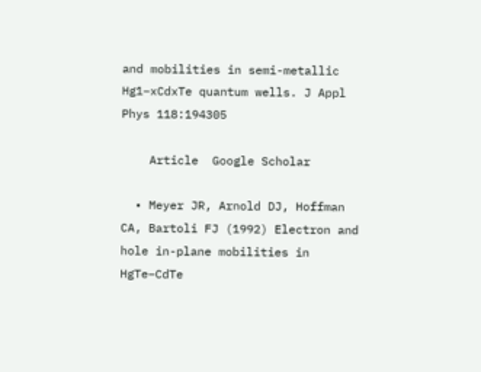and mobilities in semi-metallic Hg1−xCdxTe quantum wells. J Appl Phys 118:194305

    Article  Google Scholar

  • Meyer JR, Arnold DJ, Hoffman CA, Bartoli FJ (1992) Electron and hole in-plane mobilities in HgTe–CdTe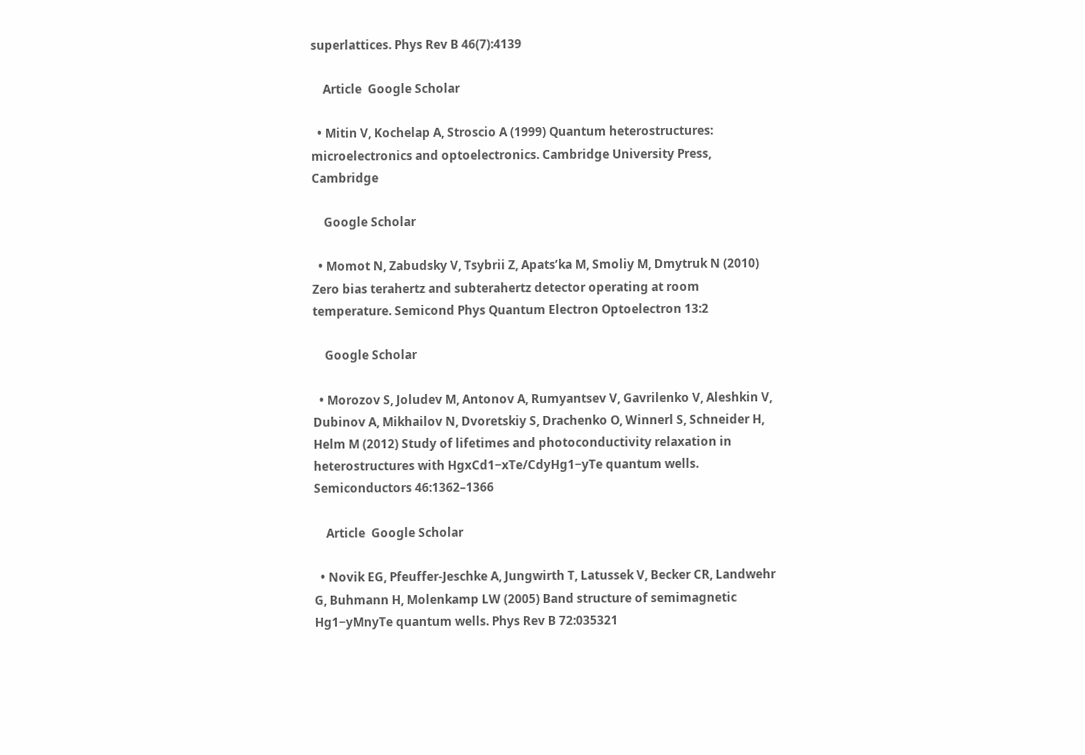superlattices. Phys Rev B 46(7):4139

    Article  Google Scholar

  • Mitin V, Kochelap A, Stroscio A (1999) Quantum heterostructures: microelectronics and optoelectronics. Cambridge University Press, Cambridge

    Google Scholar

  • Momot N, Zabudsky V, Tsybrii Z, Apats’ka M, Smoliy M, Dmytruk N (2010) Zero bias terahertz and subterahertz detector operating at room temperature. Semicond Phys Quantum Electron Optoelectron 13:2

    Google Scholar

  • Morozov S, Joludev M, Antonov A, Rumyantsev V, Gavrilenko V, Aleshkin V, Dubinov A, Mikhailov N, Dvoretskiy S, Drachenko O, Winnerl S, Schneider H, Helm M (2012) Study of lifetimes and photoconductivity relaxation in heterostructures with HgxCd1−xTe/CdyHg1−yTe quantum wells. Semiconductors 46:1362–1366

    Article  Google Scholar

  • Novik EG, Pfeuffer-Jeschke A, Jungwirth T, Latussek V, Becker CR, Landwehr G, Buhmann H, Molenkamp LW (2005) Band structure of semimagnetic Hg1−yMnyTe quantum wells. Phys Rev B 72:035321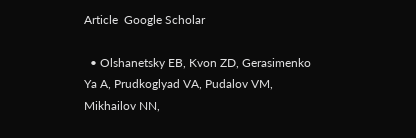Article  Google Scholar

  • Olshanetsky EB, Kvon ZD, Gerasimenko Ya A, Prudkoglyad VA, Pudalov VM, Mikhailov NN,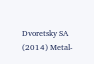Dvoretsky SA (2014) Metal-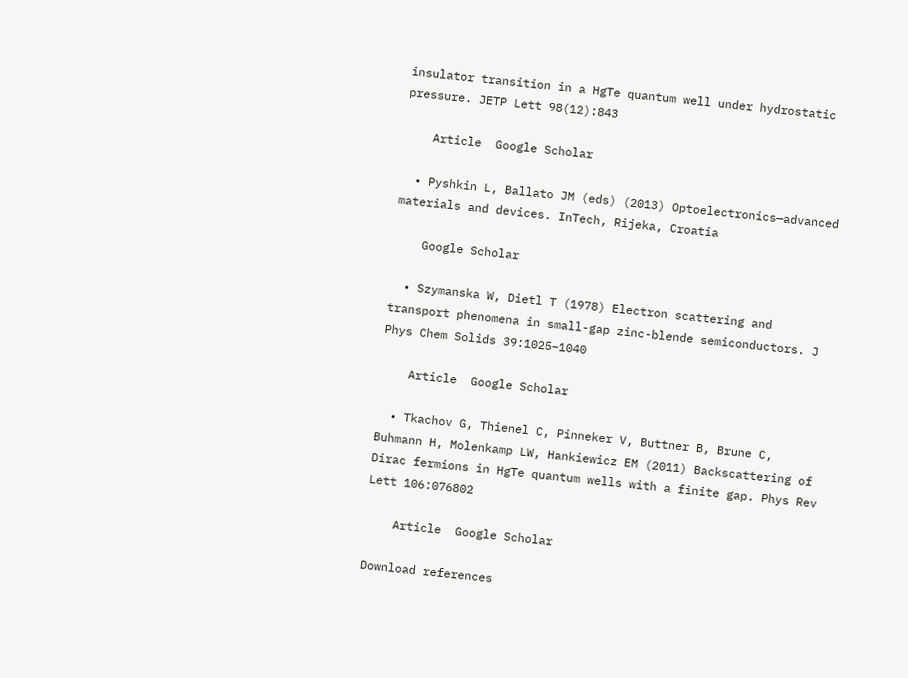insulator transition in a HgTe quantum well under hydrostatic pressure. JETP Lett 98(12):843

    Article  Google Scholar

  • Pyshkin L, Ballato JM (eds) (2013) Optoelectronics—advanced materials and devices. InTech, Rijeka, Croatia

    Google Scholar

  • Szymanska W, Dietl T (1978) Electron scattering and transport phenomena in small-gap zinc-blende semiconductors. J Phys Chem Solids 39:1025–1040

    Article  Google Scholar

  • Tkachov G, Thienel C, Pinneker V, Buttner B, Brune C, Buhmann H, Molenkamp LW, Hankiewicz EM (2011) Backscattering of Dirac fermions in HgTe quantum wells with a finite gap. Phys Rev Lett 106:076802

    Article  Google Scholar

Download references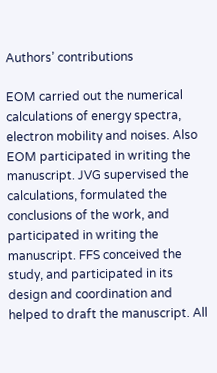Authors’ contributions

EOM carried out the numerical calculations of energy spectra, electron mobility and noises. Also EOM participated in writing the manuscript. JVG supervised the calculations, formulated the conclusions of the work, and participated in writing the manuscript. FFS conceived the study, and participated in its design and coordination and helped to draft the manuscript. All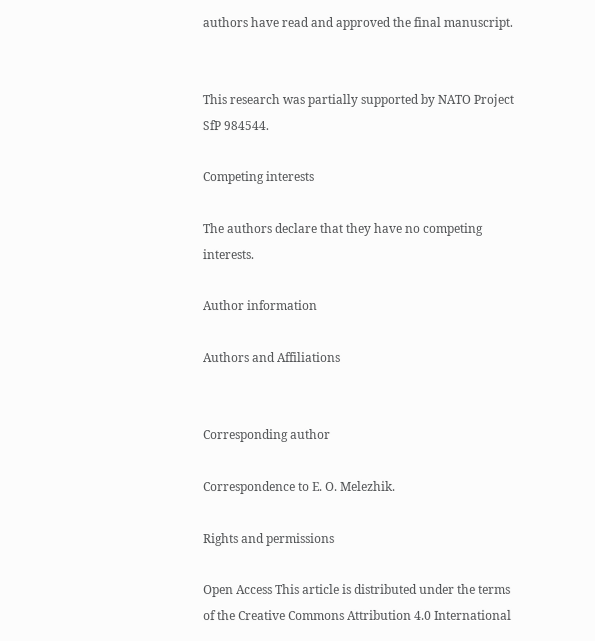authors have read and approved the final manuscript.


This research was partially supported by NATO Project SfP 984544.

Competing interests

The authors declare that they have no competing interests.

Author information

Authors and Affiliations


Corresponding author

Correspondence to E. O. Melezhik.

Rights and permissions

Open Access This article is distributed under the terms of the Creative Commons Attribution 4.0 International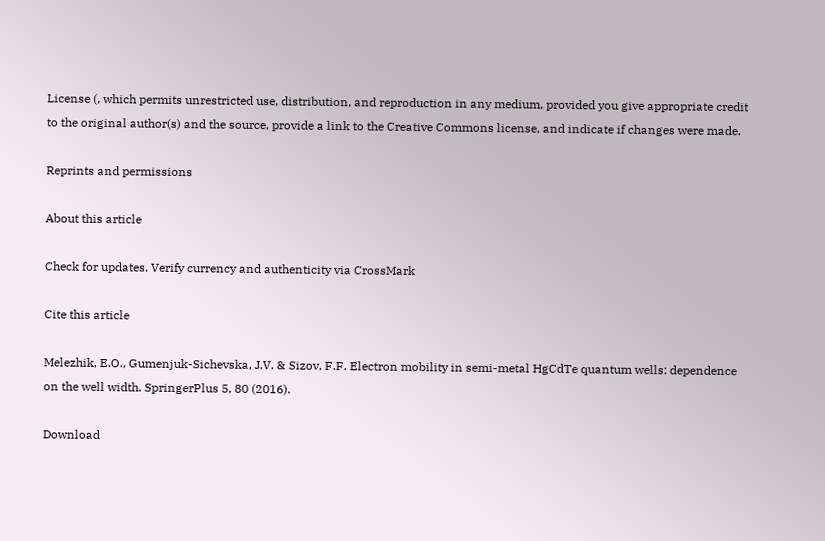License (, which permits unrestricted use, distribution, and reproduction in any medium, provided you give appropriate credit to the original author(s) and the source, provide a link to the Creative Commons license, and indicate if changes were made.

Reprints and permissions

About this article

Check for updates. Verify currency and authenticity via CrossMark

Cite this article

Melezhik, E.O., Gumenjuk-Sichevska, J.V. & Sizov, F.F. Electron mobility in semi-metal HgCdTe quantum wells: dependence on the well width. SpringerPlus 5, 80 (2016).

Download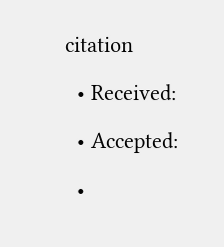citation

  • Received:

  • Accepted:

  •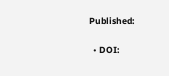Published:

  • DOI: